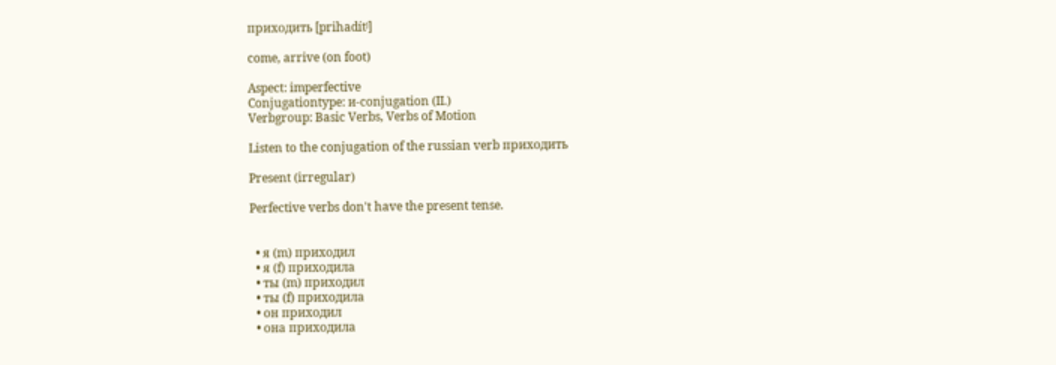приходить [prihadítʲ]

come, arrive (on foot)

Aspect: imperfective
Conjugationtype: и-conjugation (II.)
Verbgroup: Basic Verbs, Verbs of Motion

Listen to the conjugation of the russian verb приходить

Present (irregular)

Perfective verbs don't have the present tense.


  • я (m) приходил
  • я (f) приходила
  • ты (m) приходил
  • ты (f) приходила
  • он приходил
  • она приходила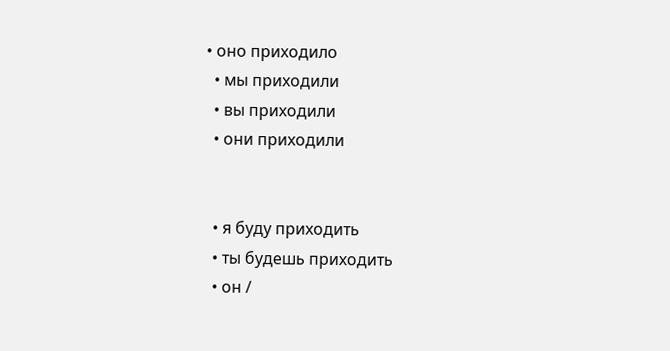• оно приходило
  • мы приходили
  • вы приходили
  • они приходили


  • я буду приходить
  • ты будешь приходить
  • он /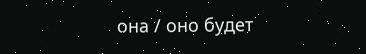она / оно будет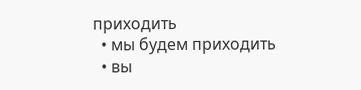приходить
  • мы будем приходить
  • вы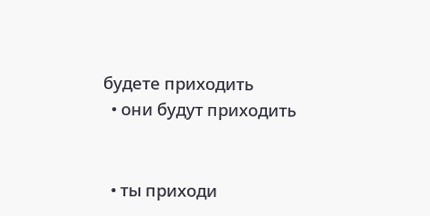будете приходить
  • они будут приходить


  • ты приходи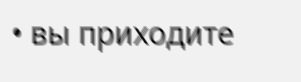• вы приходите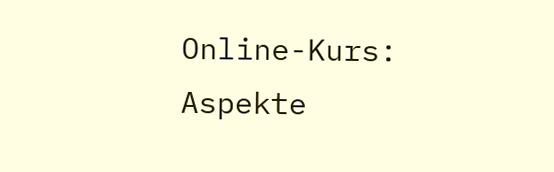Online-Kurs: Aspekte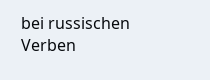bei russischen Verben